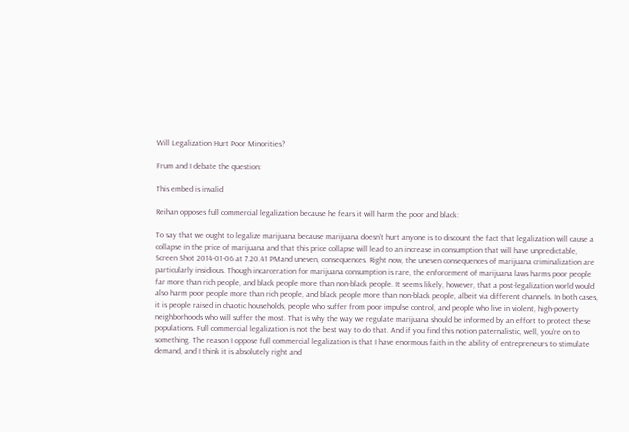Will Legalization Hurt Poor Minorities?

Frum and I debate the question:

This embed is invalid

Reihan opposes full commercial legalization because he fears it will harm the poor and black:

To say that we ought to legalize marijuana because marijuana doesn’t hurt anyone is to discount the fact that legalization will cause a collapse in the price of marijuana and that this price collapse will lead to an increase in consumption that will have unpredictable, Screen Shot 2014-01-06 at 7.20.41 PMand uneven, consequences. Right now, the uneven consequences of marijuana criminalization are particularly insidious. Though incarceration for marijuana consumption is rare, the enforcement of marijuana laws harms poor people far more than rich people, and black people more than non-black people. It seems likely, however, that a post-legalization world would also harm poor people more than rich people, and black people more than non-black people, albeit via different channels. In both cases, it is people raised in chaotic households, people who suffer from poor impulse control, and people who live in violent, high-poverty neighborhoods who will suffer the most. That is why the way we regulate marijuana should be informed by an effort to protect these populations. Full commercial legalization is not the best way to do that. And if you find this notion paternalistic, well, you’re on to something. The reason I oppose full commercial legalization is that I have enormous faith in the ability of entrepreneurs to stimulate demand, and I think it is absolutely right and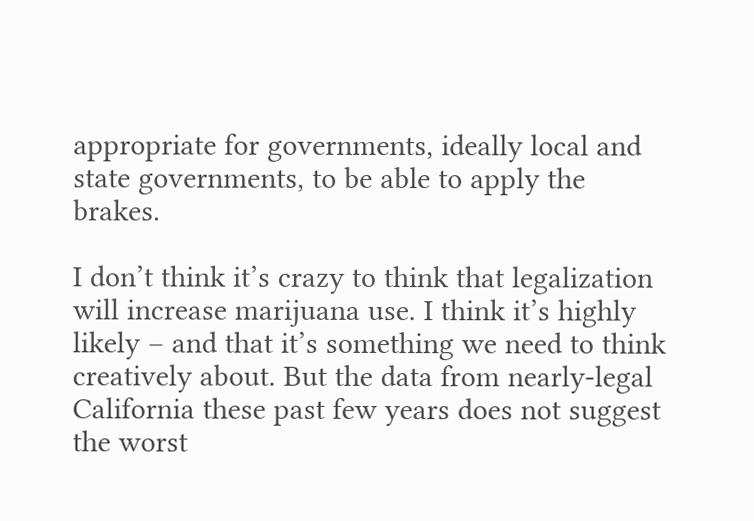appropriate for governments, ideally local and state governments, to be able to apply the brakes.

I don’t think it’s crazy to think that legalization will increase marijuana use. I think it’s highly likely – and that it’s something we need to think creatively about. But the data from nearly-legal California these past few years does not suggest the worst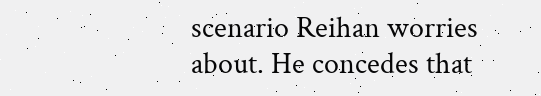scenario Reihan worries about. He concedes that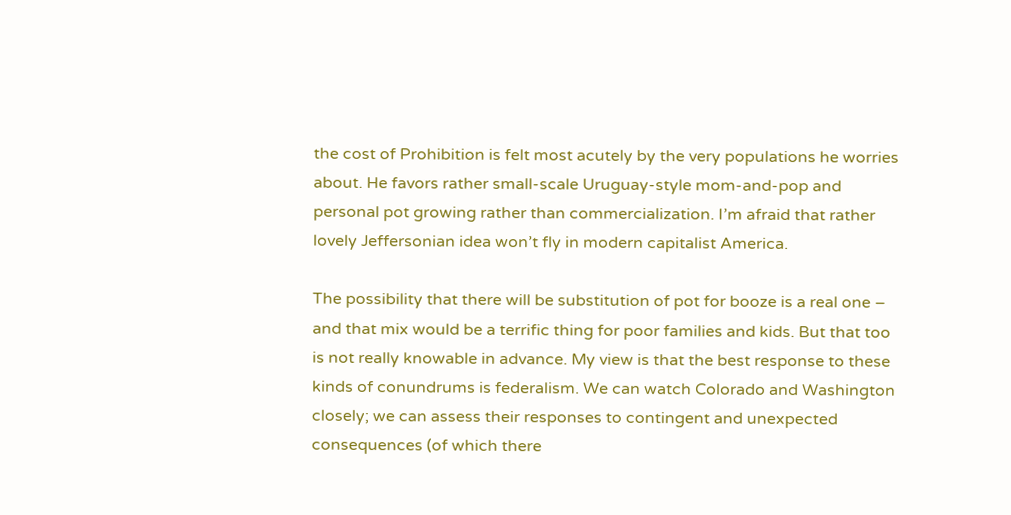the cost of Prohibition is felt most acutely by the very populations he worries about. He favors rather small-scale Uruguay-style mom-and-pop and personal pot growing rather than commercialization. I’m afraid that rather lovely Jeffersonian idea won’t fly in modern capitalist America.

The possibility that there will be substitution of pot for booze is a real one – and that mix would be a terrific thing for poor families and kids. But that too is not really knowable in advance. My view is that the best response to these kinds of conundrums is federalism. We can watch Colorado and Washington closely; we can assess their responses to contingent and unexpected consequences (of which there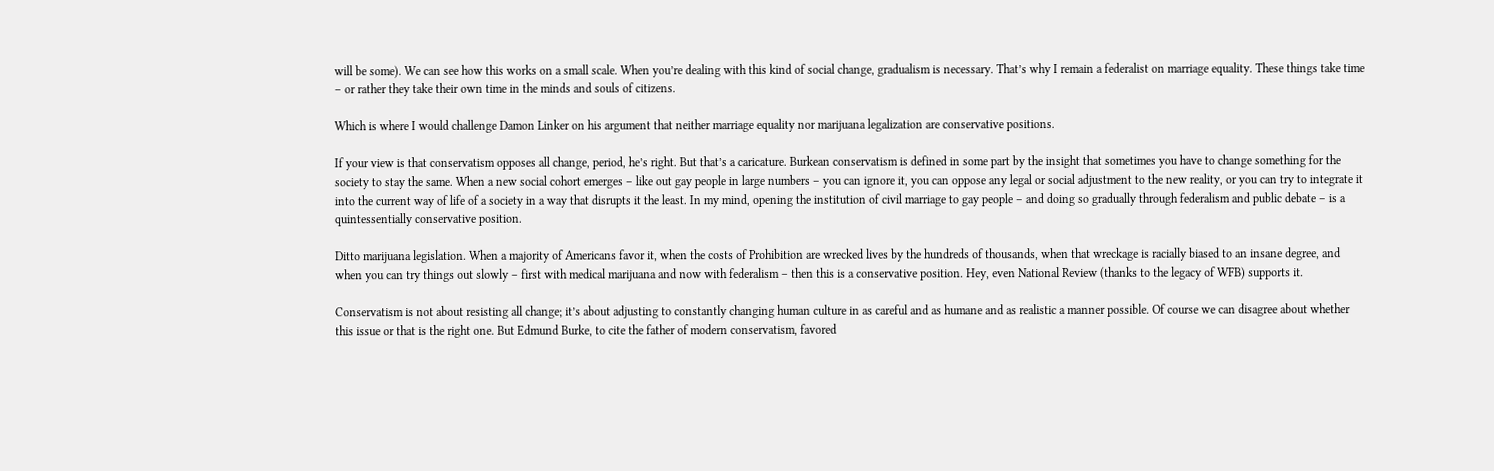will be some). We can see how this works on a small scale. When you’re dealing with this kind of social change, gradualism is necessary. That’s why I remain a federalist on marriage equality. These things take time – or rather they take their own time in the minds and souls of citizens.

Which is where I would challenge Damon Linker on his argument that neither marriage equality nor marijuana legalization are conservative positions.

If your view is that conservatism opposes all change, period, he’s right. But that’s a caricature. Burkean conservatism is defined in some part by the insight that sometimes you have to change something for the society to stay the same. When a new social cohort emerges – like out gay people in large numbers – you can ignore it, you can oppose any legal or social adjustment to the new reality, or you can try to integrate it into the current way of life of a society in a way that disrupts it the least. In my mind, opening the institution of civil marriage to gay people – and doing so gradually through federalism and public debate – is a quintessentially conservative position.

Ditto marijuana legislation. When a majority of Americans favor it, when the costs of Prohibition are wrecked lives by the hundreds of thousands, when that wreckage is racially biased to an insane degree, and when you can try things out slowly – first with medical marijuana and now with federalism – then this is a conservative position. Hey, even National Review (thanks to the legacy of WFB) supports it.

Conservatism is not about resisting all change; it’s about adjusting to constantly changing human culture in as careful and as humane and as realistic a manner possible. Of course we can disagree about whether this issue or that is the right one. But Edmund Burke, to cite the father of modern conservatism, favored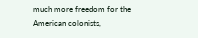much more freedom for the American colonists,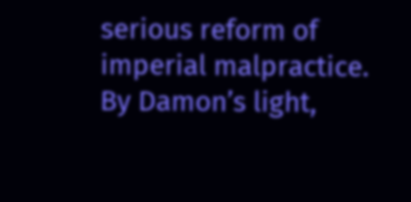serious reform of imperial malpractice. By Damon’s light,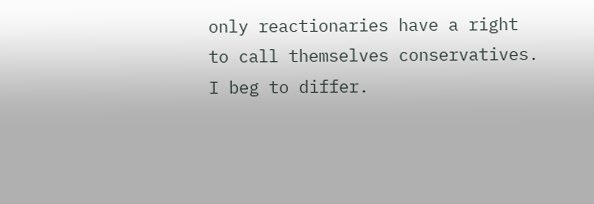only reactionaries have a right to call themselves conservatives. I beg to differ.